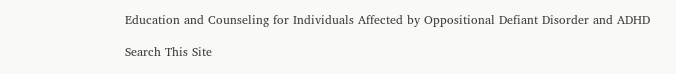Education and Counseling for Individuals Affected by Oppositional Defiant Disorder and ADHD

Search This Site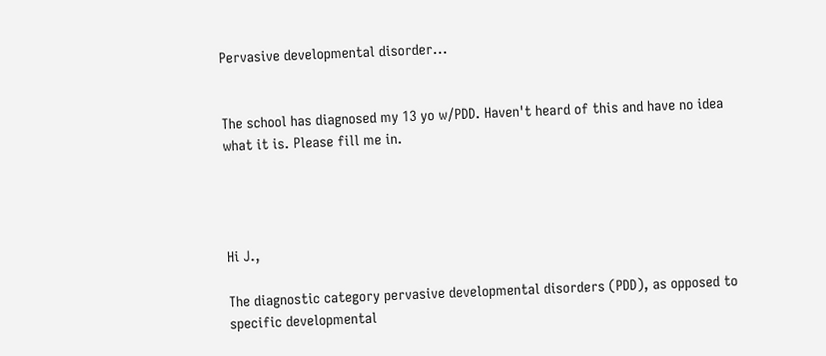Pervasive developmental disorder...


The school has diagnosed my 13 yo w/PDD. Haven't heard of this and have no idea what it is. Please fill me in.




Hi J.,

The diagnostic category pervasive developmental disorders (PDD), as opposed to specific developmental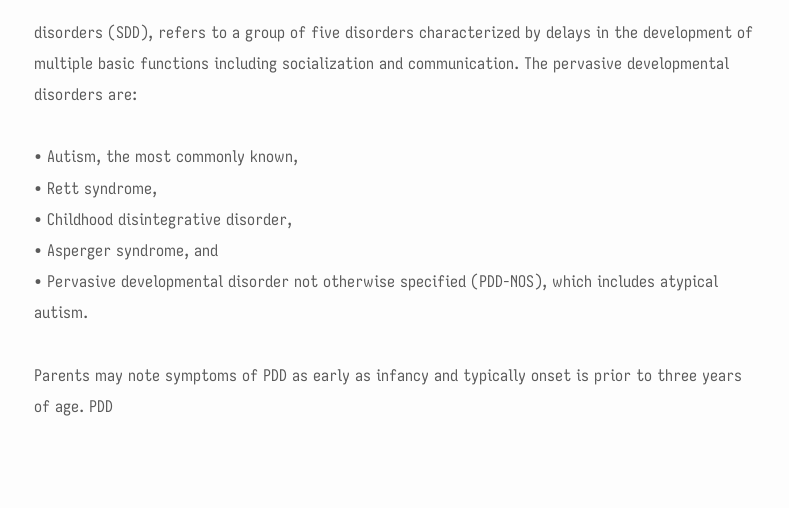disorders (SDD), refers to a group of five disorders characterized by delays in the development of multiple basic functions including socialization and communication. The pervasive developmental disorders are:

• Autism, the most commonly known,
• Rett syndrome,
• Childhood disintegrative disorder,
• Asperger syndrome, and
• Pervasive developmental disorder not otherwise specified (PDD-NOS), which includes atypical autism.

Parents may note symptoms of PDD as early as infancy and typically onset is prior to three years of age. PDD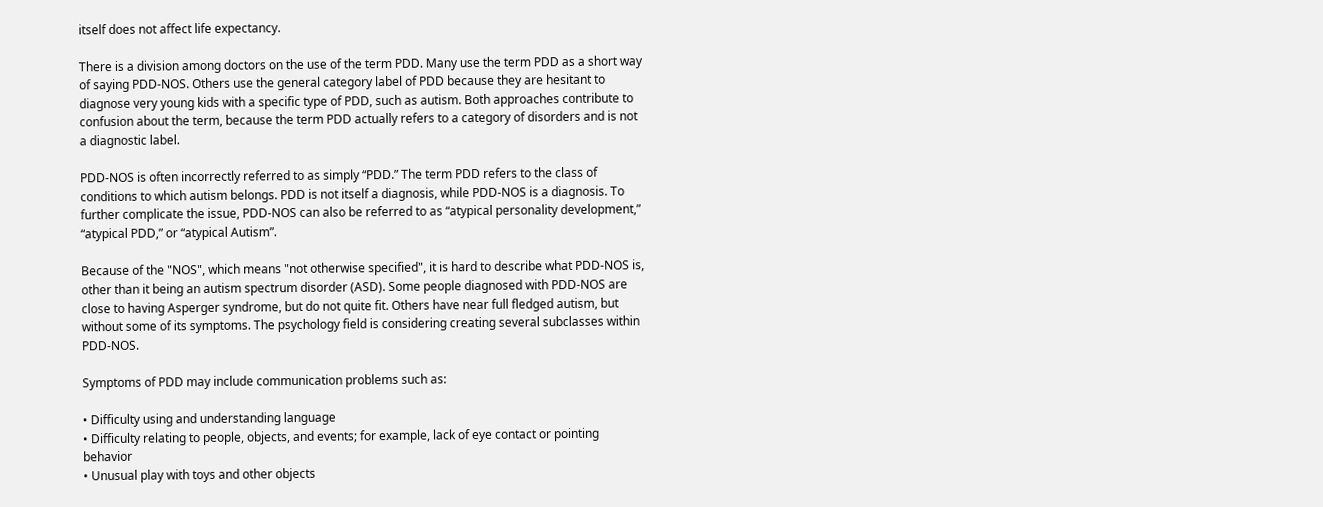itself does not affect life expectancy.

There is a division among doctors on the use of the term PDD. Many use the term PDD as a short way of saying PDD-NOS. Others use the general category label of PDD because they are hesitant to diagnose very young kids with a specific type of PDD, such as autism. Both approaches contribute to confusion about the term, because the term PDD actually refers to a category of disorders and is not a diagnostic label.

PDD-NOS is often incorrectly referred to as simply “PDD.” The term PDD refers to the class of conditions to which autism belongs. PDD is not itself a diagnosis, while PDD-NOS is a diagnosis. To further complicate the issue, PDD-NOS can also be referred to as “atypical personality development,” “atypical PDD,” or “atypical Autism”.

Because of the "NOS", which means "not otherwise specified", it is hard to describe what PDD-NOS is, other than it being an autism spectrum disorder (ASD). Some people diagnosed with PDD-NOS are close to having Asperger syndrome, but do not quite fit. Others have near full fledged autism, but without some of its symptoms. The psychology field is considering creating several subclasses within PDD-NOS.

Symptoms of PDD may include communication problems such as:

• Difficulty using and understanding language
• Difficulty relating to people, objects, and events; for example, lack of eye contact or pointing behavior
• Unusual play with toys and other objects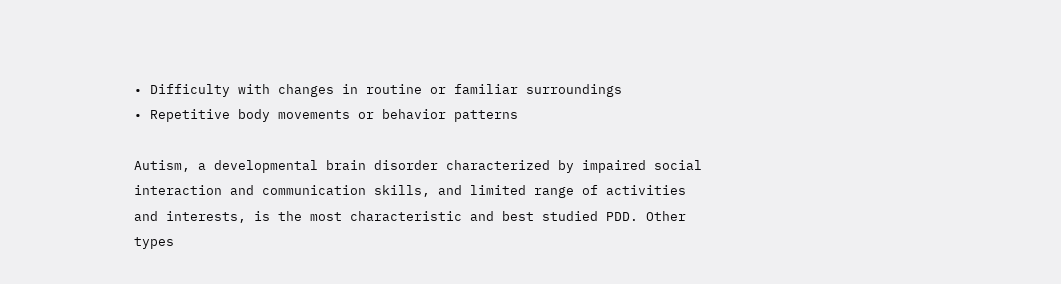• Difficulty with changes in routine or familiar surroundings
• Repetitive body movements or behavior patterns

Autism, a developmental brain disorder characterized by impaired social interaction and communication skills, and limited range of activities and interests, is the most characteristic and best studied PDD. Other types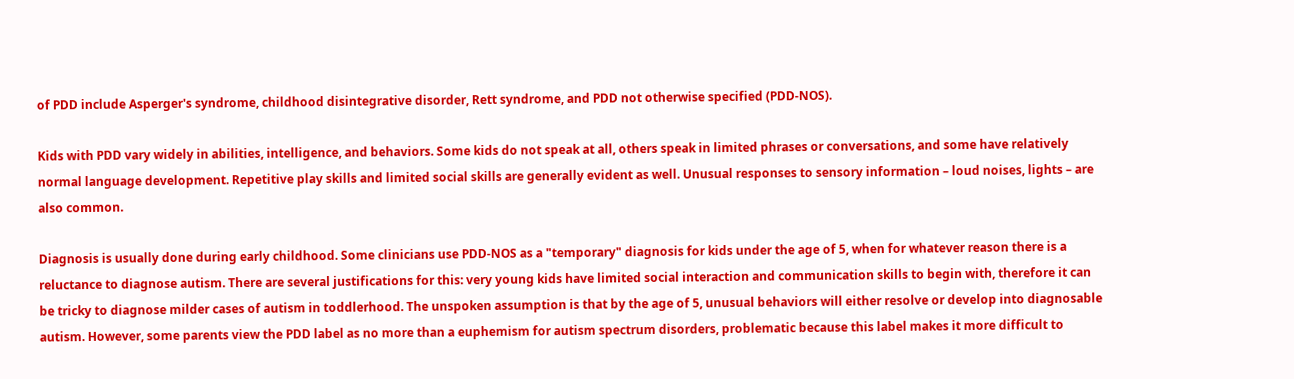of PDD include Asperger's syndrome, childhood disintegrative disorder, Rett syndrome, and PDD not otherwise specified (PDD-NOS).

Kids with PDD vary widely in abilities, intelligence, and behaviors. Some kids do not speak at all, others speak in limited phrases or conversations, and some have relatively normal language development. Repetitive play skills and limited social skills are generally evident as well. Unusual responses to sensory information – loud noises, lights – are also common.

Diagnosis is usually done during early childhood. Some clinicians use PDD-NOS as a "temporary" diagnosis for kids under the age of 5, when for whatever reason there is a reluctance to diagnose autism. There are several justifications for this: very young kids have limited social interaction and communication skills to begin with, therefore it can be tricky to diagnose milder cases of autism in toddlerhood. The unspoken assumption is that by the age of 5, unusual behaviors will either resolve or develop into diagnosable autism. However, some parents view the PDD label as no more than a euphemism for autism spectrum disorders, problematic because this label makes it more difficult to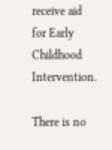receive aid for Early Childhood Intervention.

There is no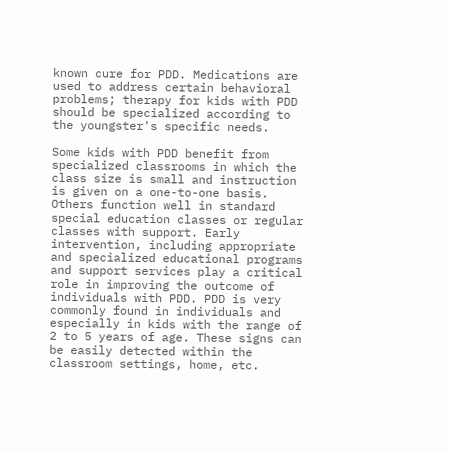known cure for PDD. Medications are used to address certain behavioral problems; therapy for kids with PDD should be specialized according to the youngster's specific needs.

Some kids with PDD benefit from specialized classrooms in which the class size is small and instruction is given on a one-to-one basis. Others function well in standard special education classes or regular classes with support. Early intervention, including appropriate and specialized educational programs and support services play a critical role in improving the outcome of individuals with PDD. PDD is very commonly found in individuals and especially in kids with the range of 2 to 5 years of age. These signs can be easily detected within the classroom settings, home, etc.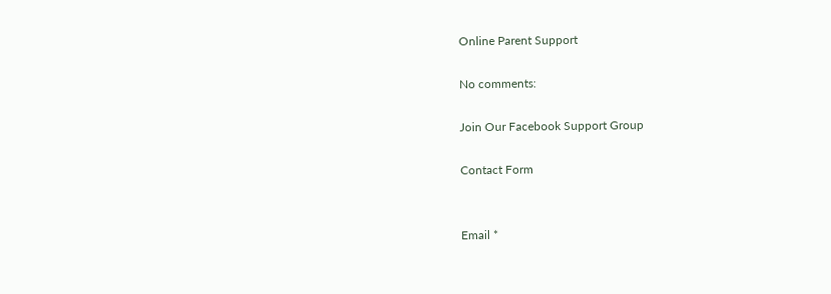Online Parent Support

No comments:

Join Our Facebook Support Group

Contact Form


Email *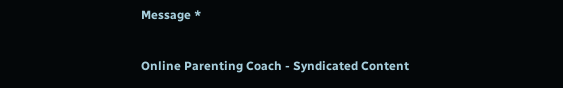Message *

Online Parenting Coach - Syndicated Content